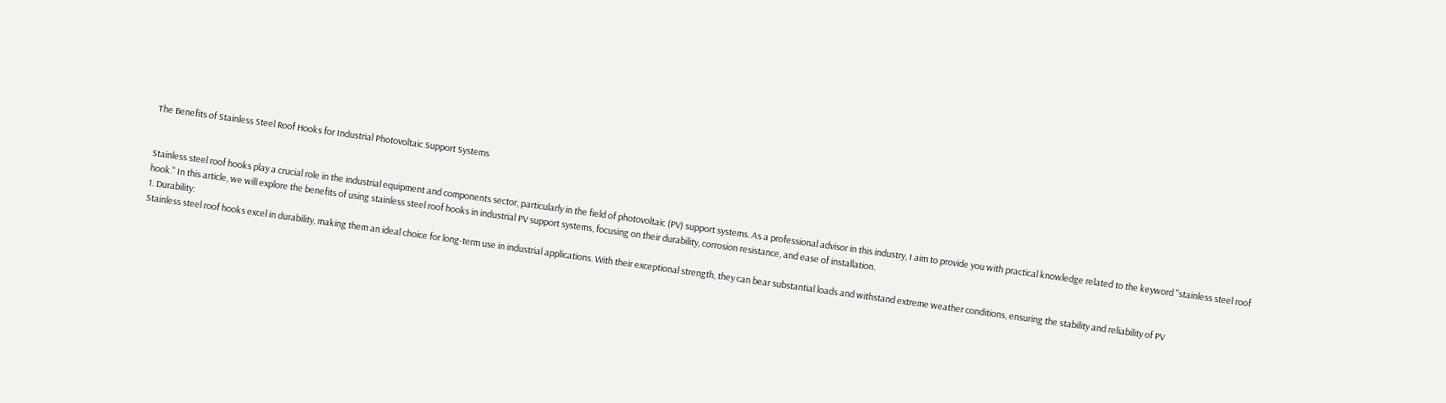The Benefits of Stainless Steel Roof Hooks for Industrial Photovoltaic Support Systems


Stainless steel roof hooks play a crucial role in the industrial equipment and components sector, particularly in the field of photovoltaic (PV) support systems. As a professional advisor in this industry, I aim to provide you with practical knowledge related to the keyword "stainless steel roof hook." In this article, we will explore the benefits of using stainless steel roof hooks in industrial PV support systems, focusing on their durability, corrosion resistance, and ease of installation.
1. Durability:
Stainless steel roof hooks excel in durability, making them an ideal choice for long-term use in industrial applications. With their exceptional strength, they can bear substantial loads and withstand extreme weather conditions, ensuring the stability and reliability of PV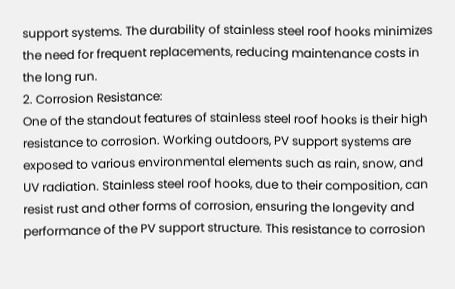support systems. The durability of stainless steel roof hooks minimizes the need for frequent replacements, reducing maintenance costs in the long run.
2. Corrosion Resistance:
One of the standout features of stainless steel roof hooks is their high resistance to corrosion. Working outdoors, PV support systems are exposed to various environmental elements such as rain, snow, and UV radiation. Stainless steel roof hooks, due to their composition, can resist rust and other forms of corrosion, ensuring the longevity and performance of the PV support structure. This resistance to corrosion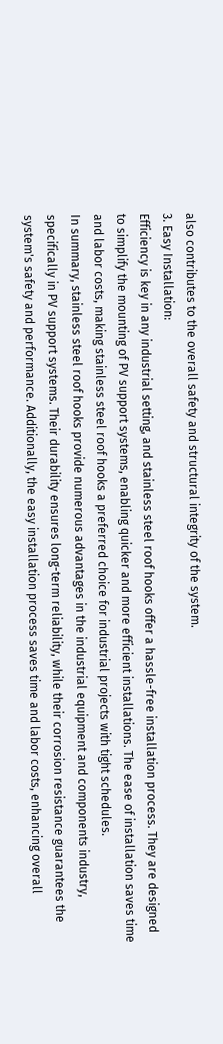also contributes to the overall safety and structural integrity of the system.
3. Easy Installation:
Efficiency is key in any industrial setting, and stainless steel roof hooks offer a hassle-free installation process. They are designed to simplify the mounting of PV support systems, enabling quicker and more efficient installations. The ease of installation saves time and labor costs, making stainless steel roof hooks a preferred choice for industrial projects with tight schedules.
In summary, stainless steel roof hooks provide numerous advantages in the industrial equipment and components industry, specifically in PV support systems. Their durability ensures long-term reliability, while their corrosion resistance guarantees the system's safety and performance. Additionally, the easy installation process saves time and labor costs, enhancing overall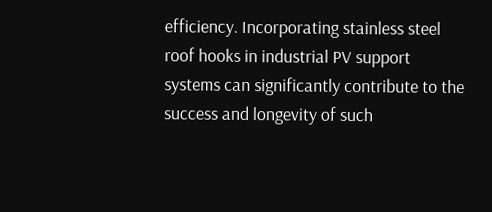efficiency. Incorporating stainless steel roof hooks in industrial PV support systems can significantly contribute to the success and longevity of such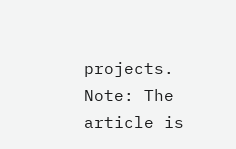projects.
Note: The article is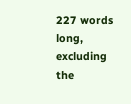227 words long, excluding the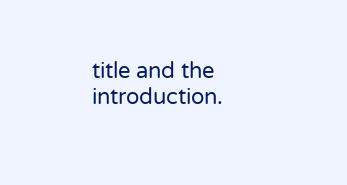title and the introduction.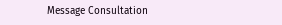Message Consultation